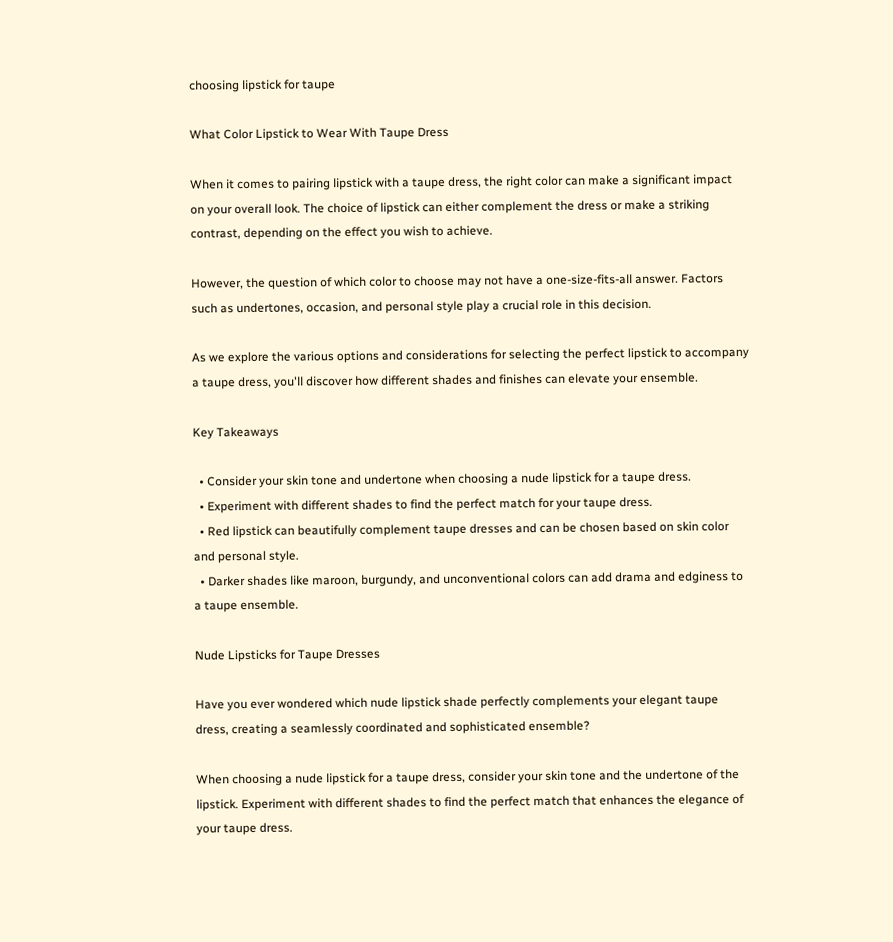choosing lipstick for taupe

What Color Lipstick to Wear With Taupe Dress

When it comes to pairing lipstick with a taupe dress, the right color can make a significant impact on your overall look. The choice of lipstick can either complement the dress or make a striking contrast, depending on the effect you wish to achieve.

However, the question of which color to choose may not have a one-size-fits-all answer. Factors such as undertones, occasion, and personal style play a crucial role in this decision.

As we explore the various options and considerations for selecting the perfect lipstick to accompany a taupe dress, you'll discover how different shades and finishes can elevate your ensemble.

Key Takeaways

  • Consider your skin tone and undertone when choosing a nude lipstick for a taupe dress.
  • Experiment with different shades to find the perfect match for your taupe dress.
  • Red lipstick can beautifully complement taupe dresses and can be chosen based on skin color and personal style.
  • Darker shades like maroon, burgundy, and unconventional colors can add drama and edginess to a taupe ensemble.

Nude Lipsticks for Taupe Dresses

Have you ever wondered which nude lipstick shade perfectly complements your elegant taupe dress, creating a seamlessly coordinated and sophisticated ensemble?

When choosing a nude lipstick for a taupe dress, consider your skin tone and the undertone of the lipstick. Experiment with different shades to find the perfect match that enhances the elegance of your taupe dress.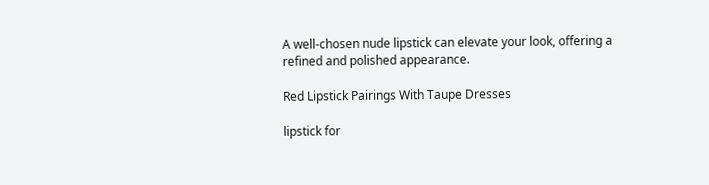A well-chosen nude lipstick can elevate your look, offering a refined and polished appearance.

Red Lipstick Pairings With Taupe Dresses

lipstick for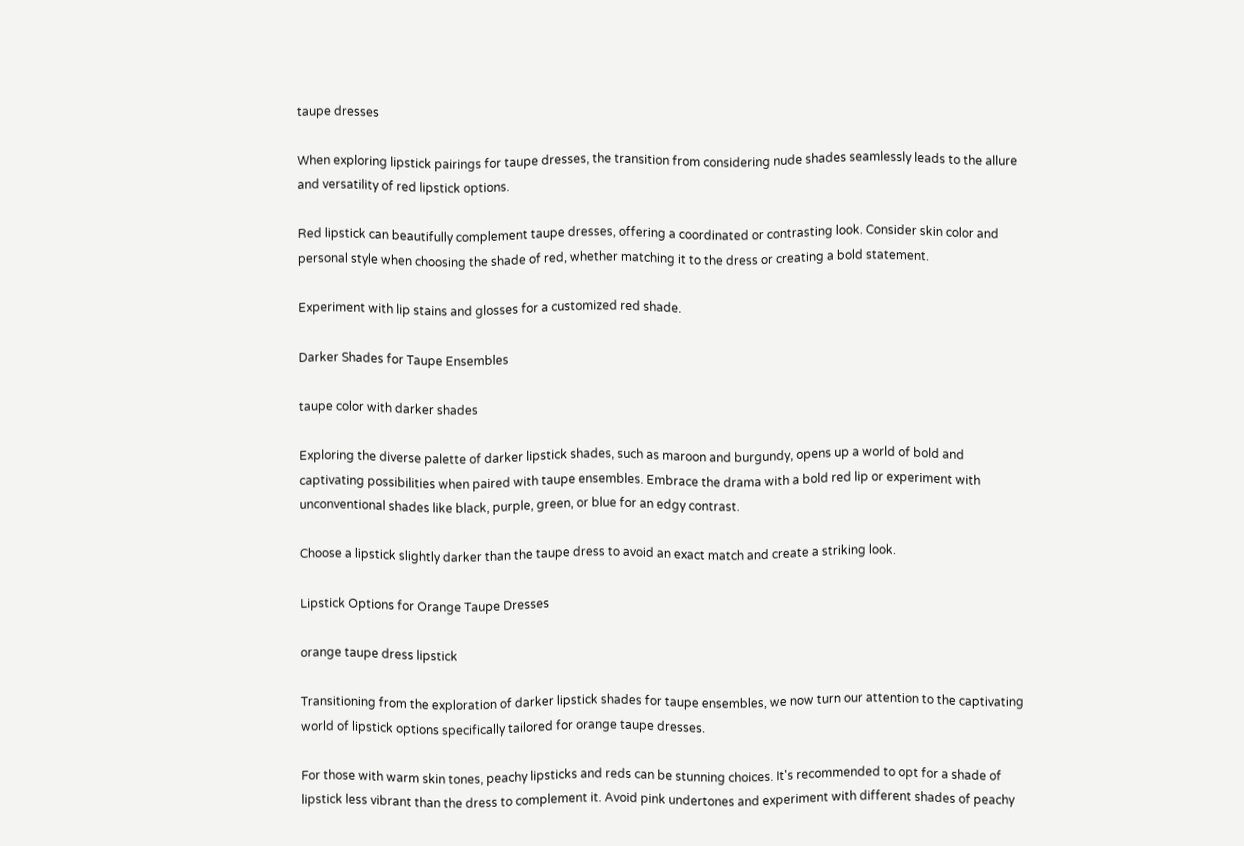taupe dresses

When exploring lipstick pairings for taupe dresses, the transition from considering nude shades seamlessly leads to the allure and versatility of red lipstick options.

Red lipstick can beautifully complement taupe dresses, offering a coordinated or contrasting look. Consider skin color and personal style when choosing the shade of red, whether matching it to the dress or creating a bold statement.

Experiment with lip stains and glosses for a customized red shade.

Darker Shades for Taupe Ensembles

taupe color with darker shades

Exploring the diverse palette of darker lipstick shades, such as maroon and burgundy, opens up a world of bold and captivating possibilities when paired with taupe ensembles. Embrace the drama with a bold red lip or experiment with unconventional shades like black, purple, green, or blue for an edgy contrast.

Choose a lipstick slightly darker than the taupe dress to avoid an exact match and create a striking look.

Lipstick Options for Orange Taupe Dresses

orange taupe dress lipstick

Transitioning from the exploration of darker lipstick shades for taupe ensembles, we now turn our attention to the captivating world of lipstick options specifically tailored for orange taupe dresses.

For those with warm skin tones, peachy lipsticks and reds can be stunning choices. It's recommended to opt for a shade of lipstick less vibrant than the dress to complement it. Avoid pink undertones and experiment with different shades of peachy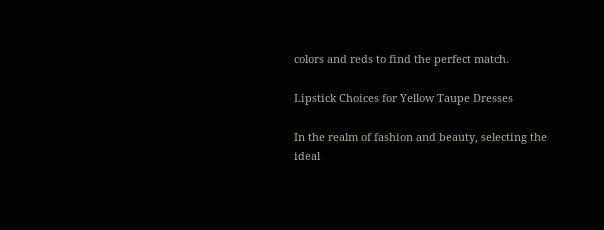colors and reds to find the perfect match.

Lipstick Choices for Yellow Taupe Dresses

In the realm of fashion and beauty, selecting the ideal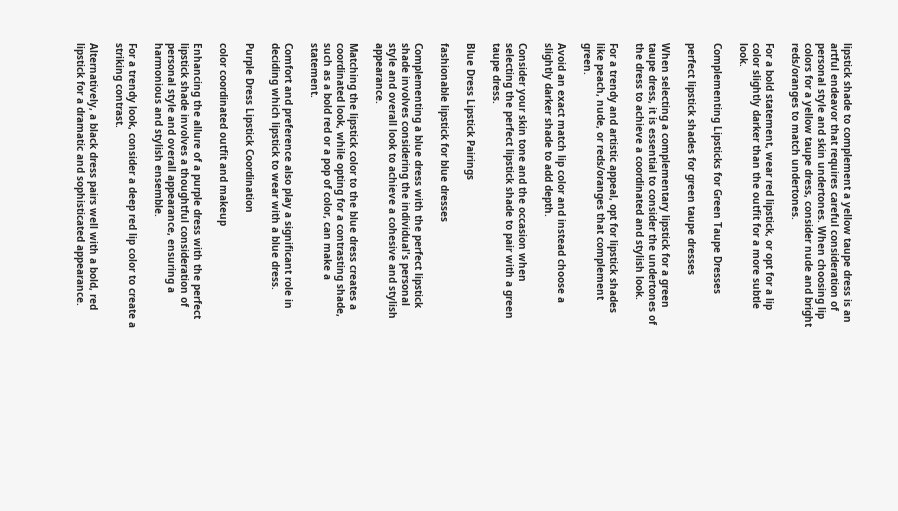lipstick shade to complement a yellow taupe dress is an artful endeavor that requires careful consideration of personal style and skin undertones. When choosing lip colors for a yellow taupe dress, consider nude and bright reds/oranges to match undertones.

For a bold statement, wear red lipstick, or opt for a lip color slightly darker than the outfit for a more subtle look.

Complementing Lipsticks for Green Taupe Dresses

perfect lipstick shades for green taupe dresses

When selecting a complementary lipstick for a green taupe dress, it is essential to consider the undertones of the dress to achieve a coordinated and stylish look.

For a trendy and artistic appeal, opt for lipstick shades like peach, nude, or reds/oranges that complement green.

Avoid an exact match lip color and instead choose a slightly darker shade to add depth.

Consider your skin tone and the occasion when selecting the perfect lipstick shade to pair with a green taupe dress.

Blue Dress Lipstick Pairings

fashionable lipstick for blue dresses

Complementing a blue dress with the perfect lipstick shade involves considering the individual's personal style and overall look to achieve a cohesive and stylish appearance.

Matching the lipstick color to the blue dress creates a coordinated look, while opting for a contrasting shade, such as a bold red or a pop of color, can make a statement.

Comfort and preference also play a significant role in deciding which lipstick to wear with a blue dress.

Purple Dress Lipstick Coordination

color coordinated outfit and makeup

Enhancing the allure of a purple dress with the perfect lipstick shade involves a thoughtful consideration of personal style and overall appearance, ensuring a harmonious and stylish ensemble.

For a trendy look, consider a deep red lip color to create a striking contrast.

Alternatively, a black dress pairs well with a bold, red lipstick for a dramatic and sophisticated appearance.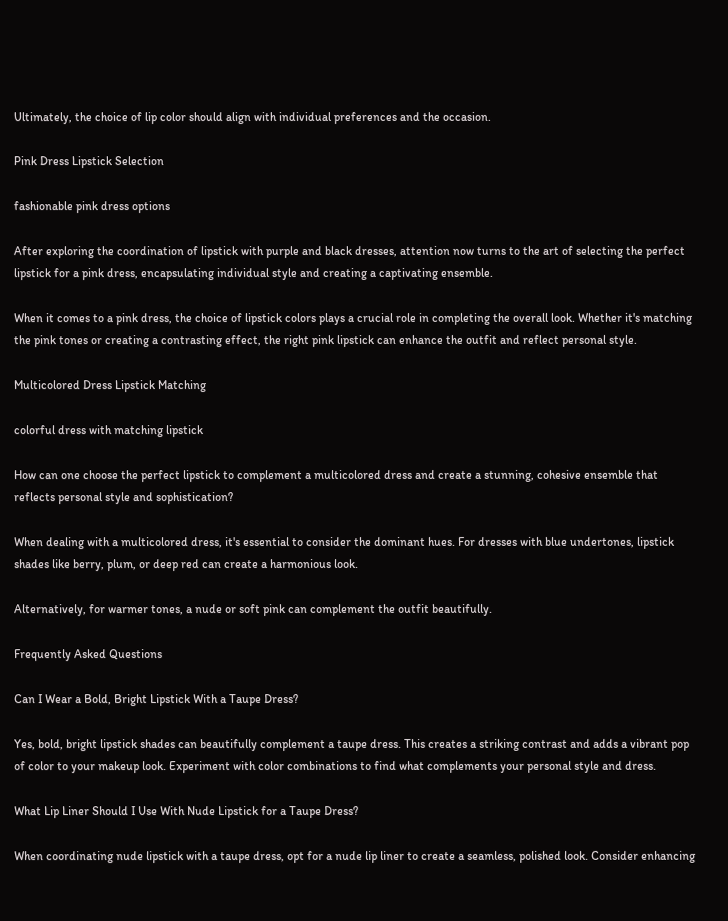Ultimately, the choice of lip color should align with individual preferences and the occasion.

Pink Dress Lipstick Selection

fashionable pink dress options

After exploring the coordination of lipstick with purple and black dresses, attention now turns to the art of selecting the perfect lipstick for a pink dress, encapsulating individual style and creating a captivating ensemble.

When it comes to a pink dress, the choice of lipstick colors plays a crucial role in completing the overall look. Whether it's matching the pink tones or creating a contrasting effect, the right pink lipstick can enhance the outfit and reflect personal style.

Multicolored Dress Lipstick Matching

colorful dress with matching lipstick

How can one choose the perfect lipstick to complement a multicolored dress and create a stunning, cohesive ensemble that reflects personal style and sophistication?

When dealing with a multicolored dress, it's essential to consider the dominant hues. For dresses with blue undertones, lipstick shades like berry, plum, or deep red can create a harmonious look.

Alternatively, for warmer tones, a nude or soft pink can complement the outfit beautifully.

Frequently Asked Questions

Can I Wear a Bold, Bright Lipstick With a Taupe Dress?

Yes, bold, bright lipstick shades can beautifully complement a taupe dress. This creates a striking contrast and adds a vibrant pop of color to your makeup look. Experiment with color combinations to find what complements your personal style and dress.

What Lip Liner Should I Use With Nude Lipstick for a Taupe Dress?

When coordinating nude lipstick with a taupe dress, opt for a nude lip liner to create a seamless, polished look. Consider enhancing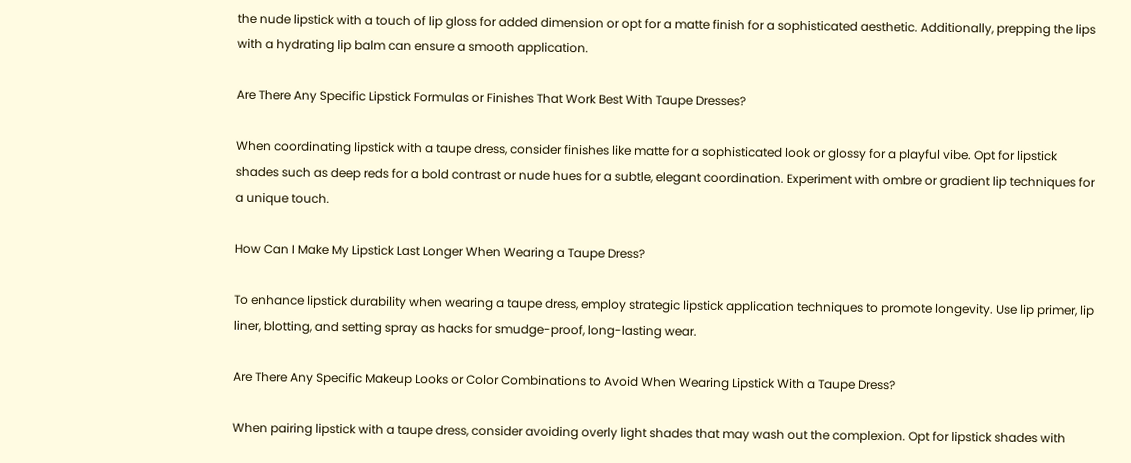the nude lipstick with a touch of lip gloss for added dimension or opt for a matte finish for a sophisticated aesthetic. Additionally, prepping the lips with a hydrating lip balm can ensure a smooth application.

Are There Any Specific Lipstick Formulas or Finishes That Work Best With Taupe Dresses?

When coordinating lipstick with a taupe dress, consider finishes like matte for a sophisticated look or glossy for a playful vibe. Opt for lipstick shades such as deep reds for a bold contrast or nude hues for a subtle, elegant coordination. Experiment with ombre or gradient lip techniques for a unique touch.

How Can I Make My Lipstick Last Longer When Wearing a Taupe Dress?

To enhance lipstick durability when wearing a taupe dress, employ strategic lipstick application techniques to promote longevity. Use lip primer, lip liner, blotting, and setting spray as hacks for smudge-proof, long-lasting wear.

Are There Any Specific Makeup Looks or Color Combinations to Avoid When Wearing Lipstick With a Taupe Dress?

When pairing lipstick with a taupe dress, consider avoiding overly light shades that may wash out the complexion. Opt for lipstick shades with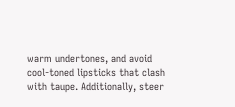warm undertones, and avoid cool-toned lipsticks that clash with taupe. Additionally, steer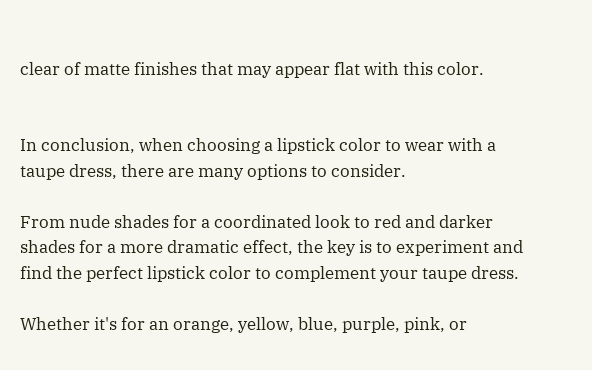clear of matte finishes that may appear flat with this color.


In conclusion, when choosing a lipstick color to wear with a taupe dress, there are many options to consider.

From nude shades for a coordinated look to red and darker shades for a more dramatic effect, the key is to experiment and find the perfect lipstick color to complement your taupe dress.

Whether it's for an orange, yellow, blue, purple, pink, or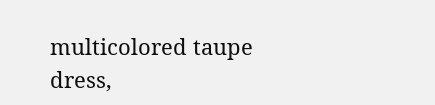multicolored taupe dress,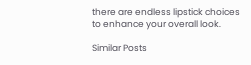there are endless lipstick choices to enhance your overall look.

Similar Posts